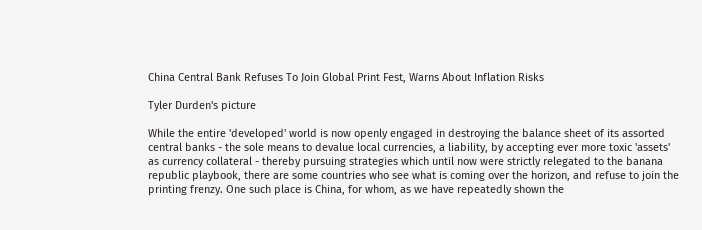China Central Bank Refuses To Join Global Print Fest, Warns About Inflation Risks

Tyler Durden's picture

While the entire 'developed' world is now openly engaged in destroying the balance sheet of its assorted central banks - the sole means to devalue local currencies, a liability, by accepting ever more toxic 'assets' as currency collateral - thereby pursuing strategies which until now were strictly relegated to the banana republic playbook, there are some countries who see what is coming over the horizon, and refuse to join the printing frenzy. One such place is China, for whom, as we have repeatedly shown the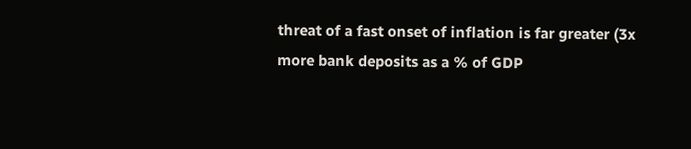threat of a fast onset of inflation is far greater (3x more bank deposits as a % of GDP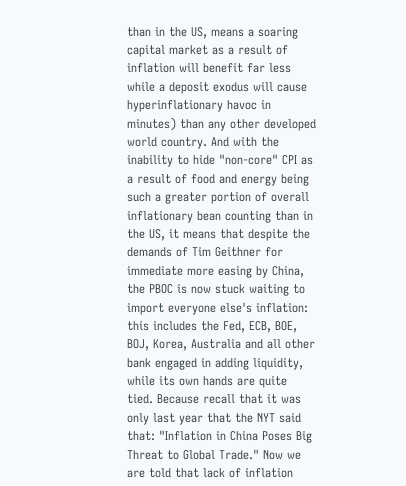than in the US, means a soaring capital market as a result of inflation will benefit far less while a deposit exodus will cause hyperinflationary havoc in minutes) than any other developed world country. And with the inability to hide "non-core" CPI as a result of food and energy being such a greater portion of overall inflationary bean counting than in the US, it means that despite the demands of Tim Geithner for immediate more easing by China, the PBOC is now stuck waiting to import everyone else's inflation: this includes the Fed, ECB, BOE, BOJ, Korea, Australia and all other bank engaged in adding liquidity, while its own hands are quite tied. Because recall that it was only last year that the NYT said that: "Inflation in China Poses Big Threat to Global Trade." Now we are told that lack of inflation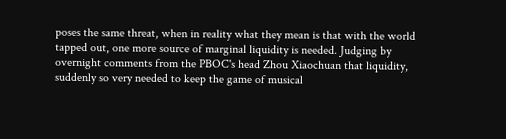poses the same threat, when in reality what they mean is that with the world tapped out, one more source of marginal liquidity is needed. Judging by overnight comments from the PBOC's head Zhou Xiaochuan that liquidity, suddenly so very needed to keep the game of musical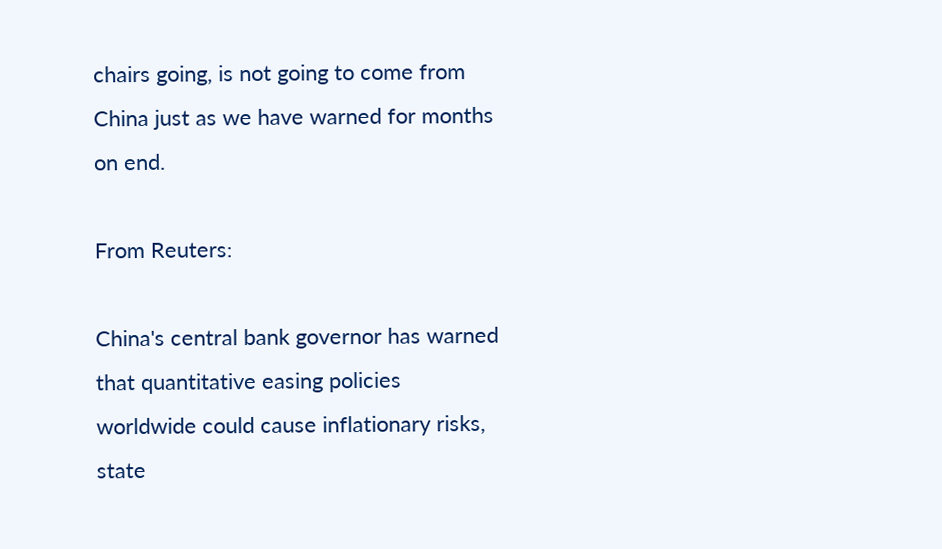chairs going, is not going to come from China just as we have warned for months on end.

From Reuters:

China's central bank governor has warned that quantitative easing policies worldwide could cause inflationary risks, state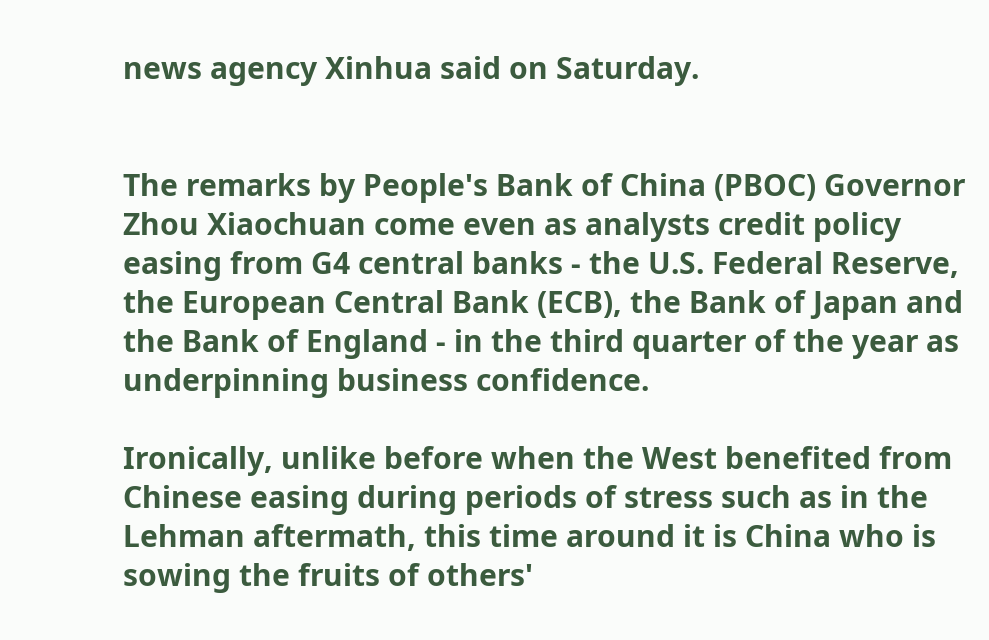news agency Xinhua said on Saturday.


The remarks by People's Bank of China (PBOC) Governor Zhou Xiaochuan come even as analysts credit policy easing from G4 central banks - the U.S. Federal Reserve, the European Central Bank (ECB), the Bank of Japan and the Bank of England - in the third quarter of the year as underpinning business confidence.

Ironically, unlike before when the West benefited from Chinese easing during periods of stress such as in the Lehman aftermath, this time around it is China who is sowing the fruits of others'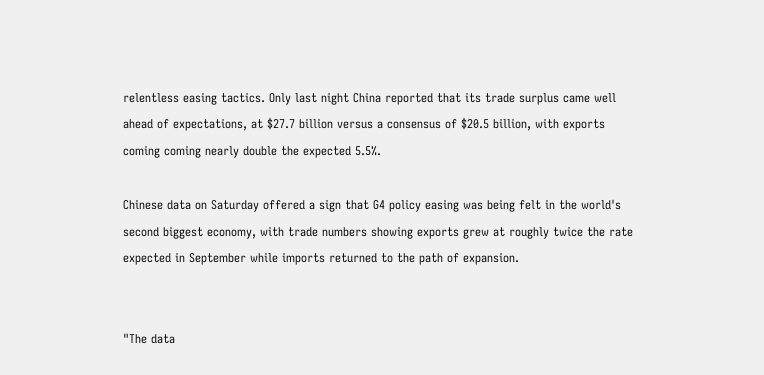relentless easing tactics. Only last night China reported that its trade surplus came well ahead of expectations, at $27.7 billion versus a consensus of $20.5 billion, with exports coming coming nearly double the expected 5.5%.

Chinese data on Saturday offered a sign that G4 policy easing was being felt in the world's second biggest economy, with trade numbers showing exports grew at roughly twice the rate expected in September while imports returned to the path of expansion.


"The data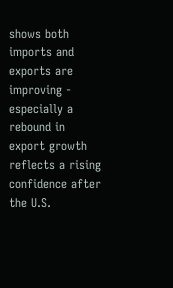shows both imports and exports are improving - especially a rebound in export growth reflects a rising confidence after the U.S.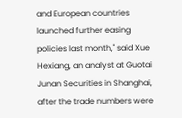and European countries launched further easing policies last month," said Xue Hexiang, an analyst at Guotai Junan Securities in Shanghai, after the trade numbers were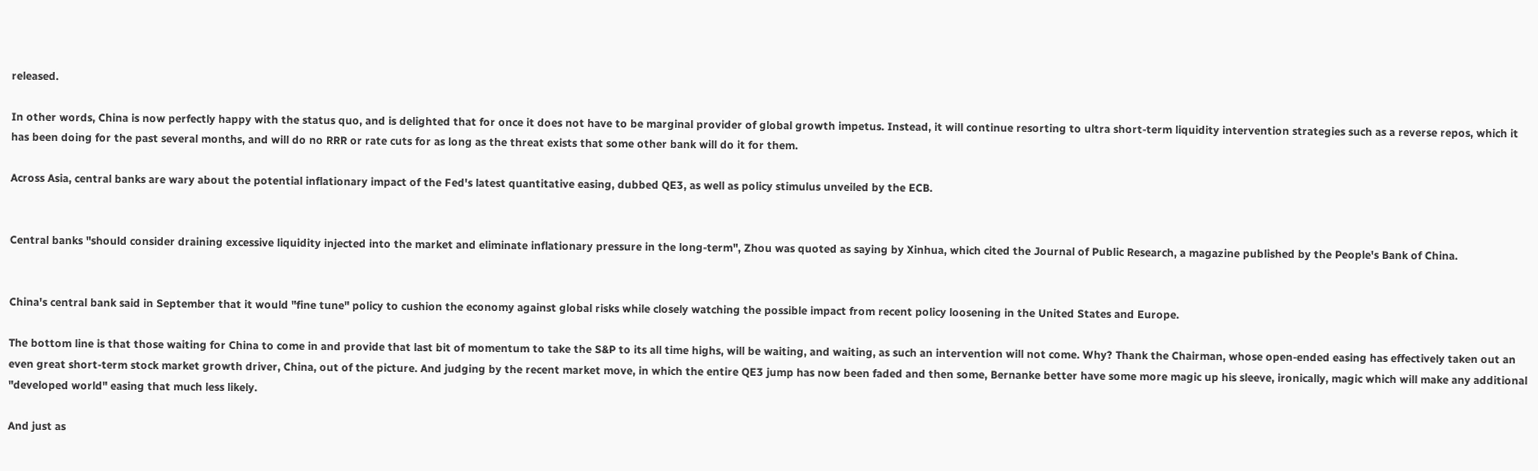released.

In other words, China is now perfectly happy with the status quo, and is delighted that for once it does not have to be marginal provider of global growth impetus. Instead, it will continue resorting to ultra short-term liquidity intervention strategies such as a reverse repos, which it has been doing for the past several months, and will do no RRR or rate cuts for as long as the threat exists that some other bank will do it for them.

Across Asia, central banks are wary about the potential inflationary impact of the Fed's latest quantitative easing, dubbed QE3, as well as policy stimulus unveiled by the ECB.


Central banks "should consider draining excessive liquidity injected into the market and eliminate inflationary pressure in the long-term", Zhou was quoted as saying by Xinhua, which cited the Journal of Public Research, a magazine published by the People's Bank of China.


China's central bank said in September that it would "fine tune" policy to cushion the economy against global risks while closely watching the possible impact from recent policy loosening in the United States and Europe.

The bottom line is that those waiting for China to come in and provide that last bit of momentum to take the S&P to its all time highs, will be waiting, and waiting, as such an intervention will not come. Why? Thank the Chairman, whose open-ended easing has effectively taken out an even great short-term stock market growth driver, China, out of the picture. And judging by the recent market move, in which the entire QE3 jump has now been faded and then some, Bernanke better have some more magic up his sleeve, ironically, magic which will make any additional "developed world" easing that much less likely.

And just as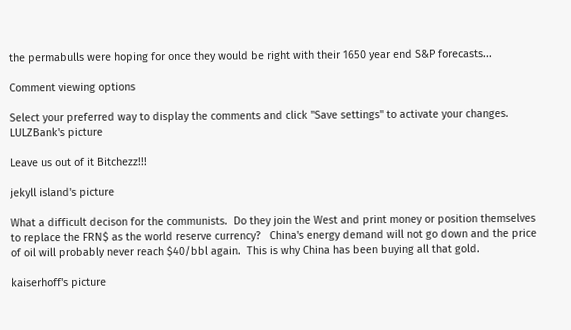the permabulls were hoping for once they would be right with their 1650 year end S&P forecasts...

Comment viewing options

Select your preferred way to display the comments and click "Save settings" to activate your changes.
LULZBank's picture

Leave us out of it Bitchezz!!!

jekyll island's picture

What a difficult decison for the communists.  Do they join the West and print money or position themselves to replace the FRN$ as the world reserve currency?   China's energy demand will not go down and the price of oil will probably never reach $40/bbl again.  This is why China has been buying all that gold.

kaiserhoff's picture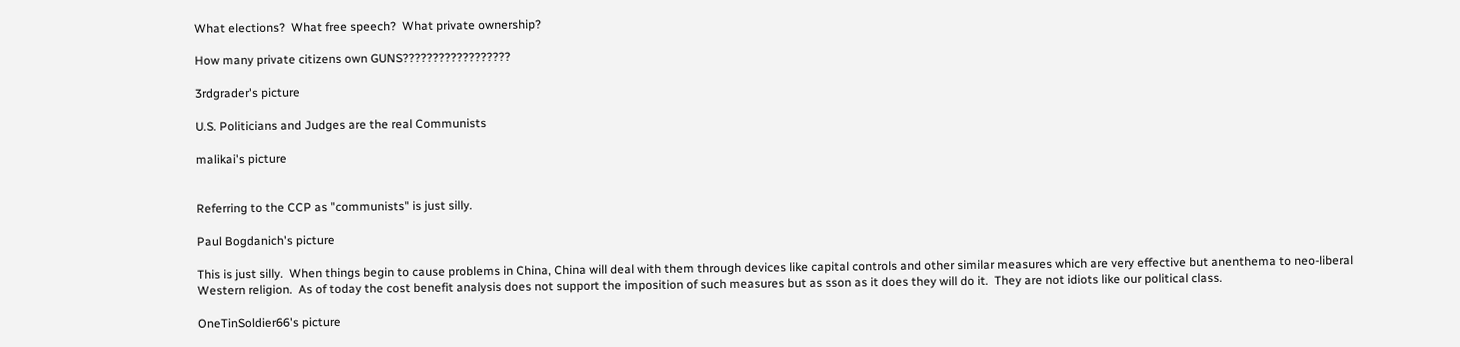What elections?  What free speech?  What private ownership?

How many private citizens own GUNS??????????????????

3rdgrader's picture

U.S. Politicians and Judges are the real Communists

malikai's picture


Referring to the CCP as "communists" is just silly.

Paul Bogdanich's picture

This is just silly.  When things begin to cause problems in China, China will deal with them through devices like capital controls and other similar measures which are very effective but anenthema to neo-liberal Western religion.  As of today the cost benefit analysis does not support the imposition of such measures but as sson as it does they will do it.  They are not idiots like our political class.

OneTinSoldier66's picture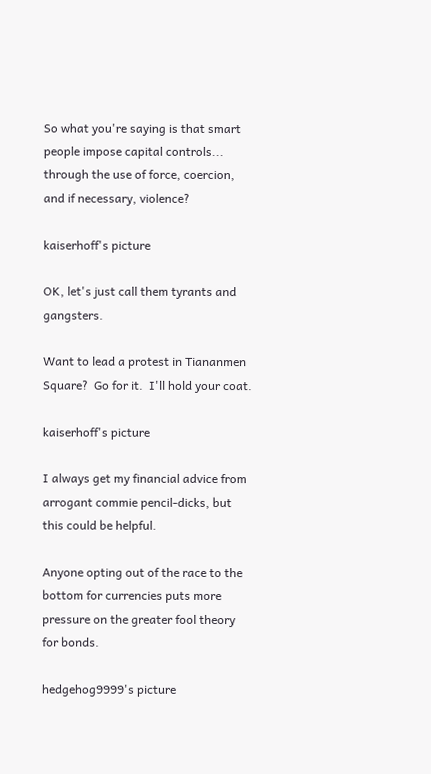So what you're saying is that smart people impose capital controls... through the use of force, coercion, and if necessary, violence?

kaiserhoff's picture

OK, let's just call them tyrants and gangsters.

Want to lead a protest in Tiananmen Square?  Go for it.  I'll hold your coat.

kaiserhoff's picture

I always get my financial advice from arrogant commie pencil-dicks, but this could be helpful.

Anyone opting out of the race to the bottom for currencies puts more pressure on the greater fool theory for bonds.

hedgehog9999's picture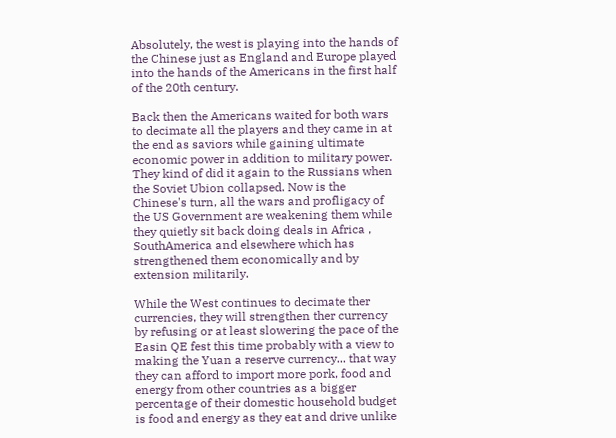Absolutely, the west is playing into the hands of the Chinese just as England and Europe played into the hands of the Americans in the first half of the 20th century.

Back then the Americans waited for both wars to decimate all the players and they came in at the end as saviors while gaining ultimate economic power in addition to military power. They kind of did it again to the Russians when the Soviet Ubion collapsed. Now is the Chinese's turn, all the wars and profligacy of the US Government are weakening them while they quietly sit back doing deals in Africa , SouthAmerica and elsewhere which has strengthened them economically and by extension militarily.

While the West continues to decimate ther currencies, they will strengthen ther currency by refusing or at least slowering the pace of the Easin QE fest this time probably with a view to making the Yuan a reserve currency... that way they can afford to import more pork, food and energy from other countries as a bigger percentage of their domestic household budget is food and energy as they eat and drive unlike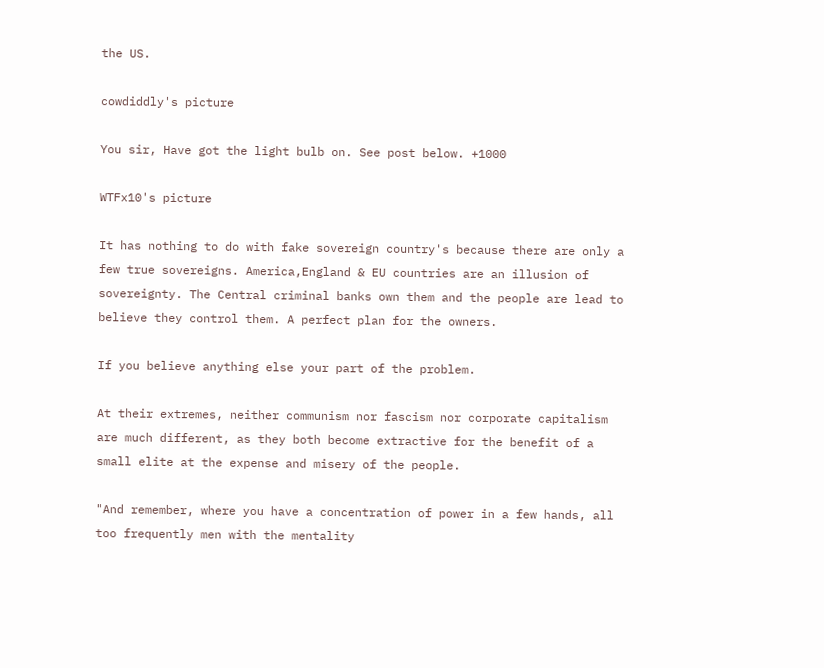the US.

cowdiddly's picture

You sir, Have got the light bulb on. See post below. +1000

WTFx10's picture

It has nothing to do with fake sovereign country's because there are only a few true sovereigns. America,England & EU countries are an illusion of sovereignty. The Central criminal banks own them and the people are lead to believe they control them. A perfect plan for the owners.

If you believe anything else your part of the problem.

At their extremes, neither communism nor fascism nor corporate capitalism are much different, as they both become extractive for the benefit of a small elite at the expense and misery of the people.

"And remember, where you have a concentration of power in a few hands, all too frequently men with the mentality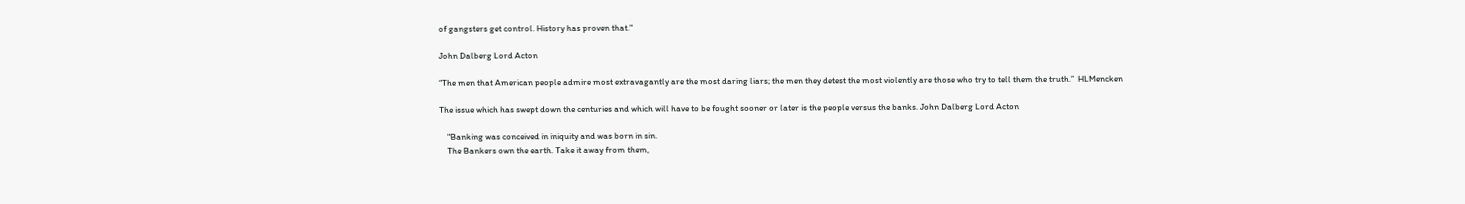of gangsters get control. History has proven that."

John Dalberg Lord Acton

“The men that American people admire most extravagantly are the most daring liars; the men they detest the most violently are those who try to tell them the truth.”  HLMencken

The issue which has swept down the centuries and which will have to be fought sooner or later is the people versus the banks. John Dalberg Lord Acton

    "Banking was conceived in iniquity and was born in sin.
    The Bankers own the earth. Take it away from them,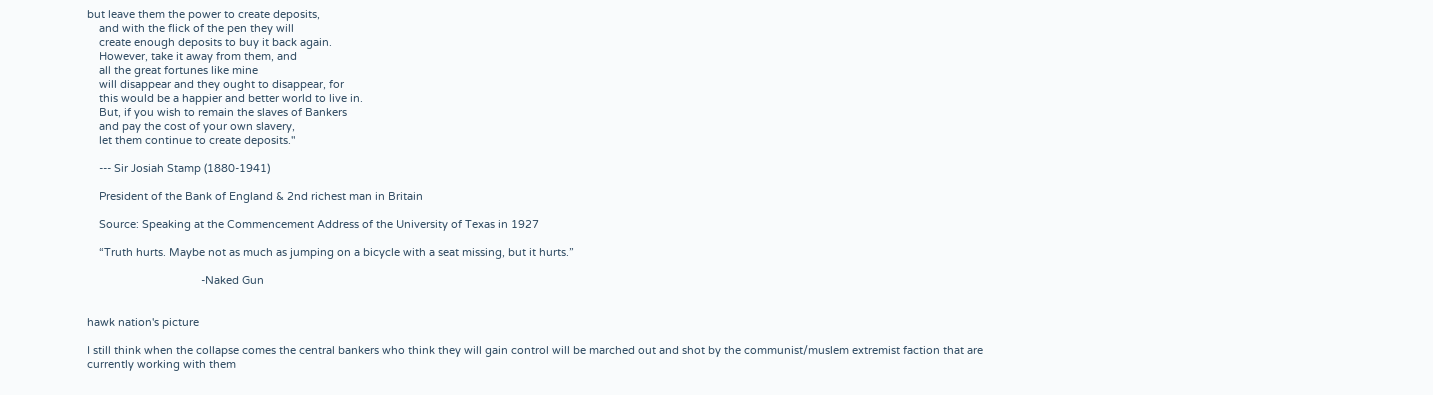but leave them the power to create deposits,
    and with the flick of the pen they will
    create enough deposits to buy it back again.
    However, take it away from them, and
    all the great fortunes like mine
    will disappear and they ought to disappear, for
    this would be a happier and better world to live in.
    But, if you wish to remain the slaves of Bankers
    and pay the cost of your own slavery,
    let them continue to create deposits."

    --- Sir Josiah Stamp (1880-1941)

    President of the Bank of England & 2nd richest man in Britain

    Source: Speaking at the Commencement Address of the University of Texas in 1927

    “Truth hurts. Maybe not as much as jumping on a bicycle with a seat missing, but it hurts.”

                                      -Naked Gun


hawk nation's picture

I still think when the collapse comes the central bankers who think they will gain control will be marched out and shot by the communist/muslem extremist faction that are currently working with them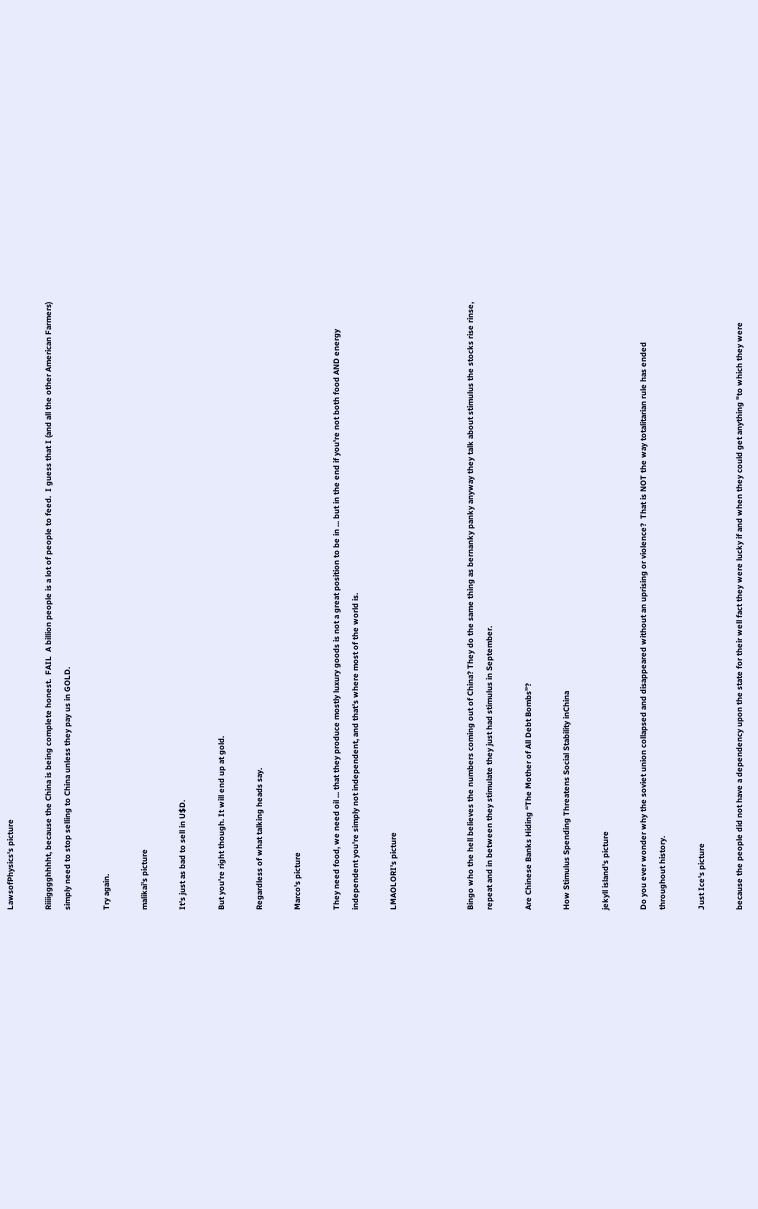LawsofPhysics's picture

Riiiigggghhhht, because the China is being complete honest.  FAIL  A billion people is a lot of people to feed.  I guess that I (and all the other American Farmers) simply need to stop selling to China unless they pay us in GOLD.

Try again.

malikai's picture

It's just as bad to sell in U$D.

But you're right though. It will end up at gold.

Regardless of what talking heads say.

Marco's picture

They need food, we need oil ... that they produce mostly luxury goods is not a great position to be in ... but in the end if you're not both food AND energy independent you're simply not independent, and that's where most of the world is.

LMAOLORI's picture



Bingo who the hell believes the numbers coming out of China? They do the same thing as bernanky panky anyway they talk about stimulus the stocks rise rinse, repeat and in between they stimulate they just had stimulus in September.

Are Chinese Banks Hiding “The Mother of All Debt Bombs”?

How Stimulus Spending Threatens Social Stability inChina

jekyll island's picture

Do you ever wonder why the soviet union collapsed and disappeared without an uprising or violence?  That is NOT the way totalitarian rule has ended throughout history.

Just Ice's picture

because the people did not have a dependency upon the state for their well fact they were lucky if and when they could get anything "to which they were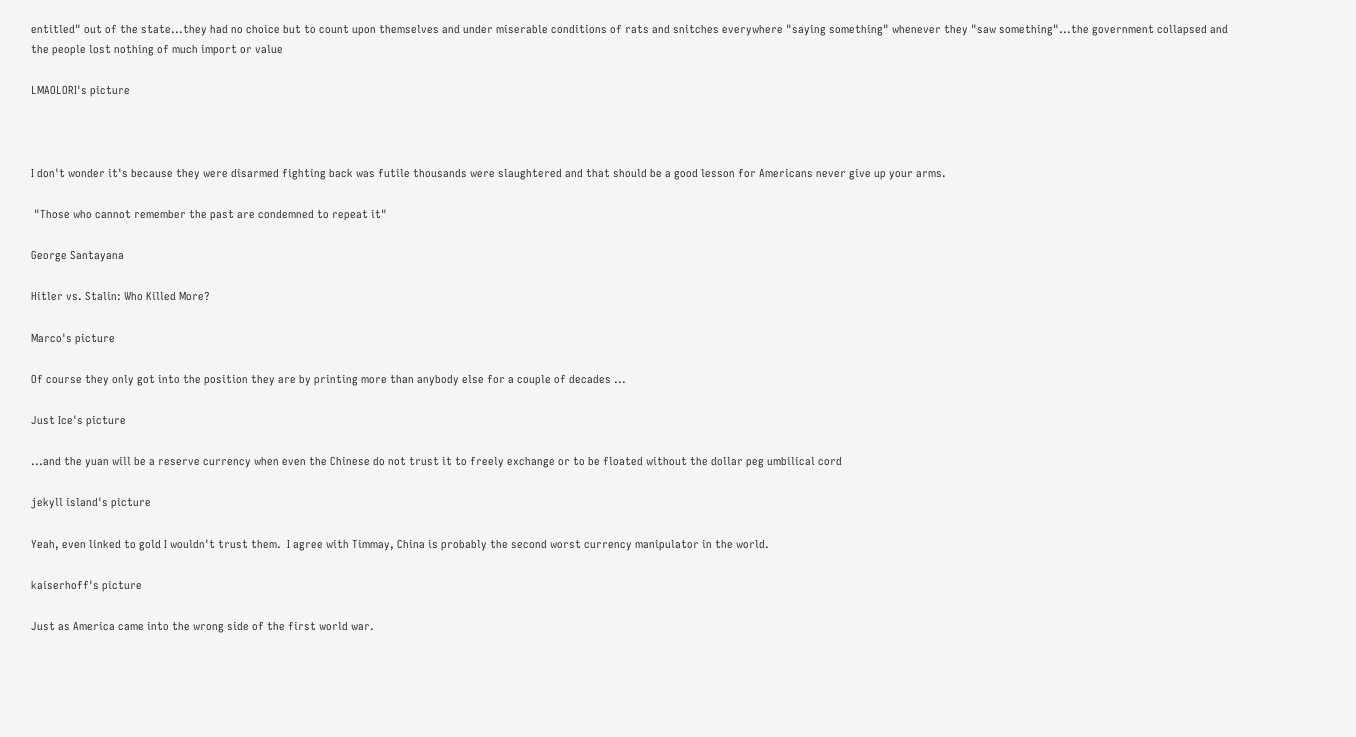entitled" out of the state...they had no choice but to count upon themselves and under miserable conditions of rats and snitches everywhere "saying something" whenever they "saw something"...the government collapsed and the people lost nothing of much import or value

LMAOLORI's picture



I don't wonder it's because they were disarmed fighting back was futile thousands were slaughtered and that should be a good lesson for Americans never give up your arms.

 "Those who cannot remember the past are condemned to repeat it"

George Santayana

Hitler vs. Stalin: Who Killed More?

Marco's picture

Of course they only got into the position they are by printing more than anybody else for a couple of decades ...

Just Ice's picture

...and the yuan will be a reserve currency when even the Chinese do not trust it to freely exchange or to be floated without the dollar peg umbilical cord

jekyll island's picture

Yeah, even linked to gold I wouldn't trust them.  I agree with Timmay, China is probably the second worst currency manipulator in the world.

kaiserhoff's picture

Just as America came into the wrong side of the first world war.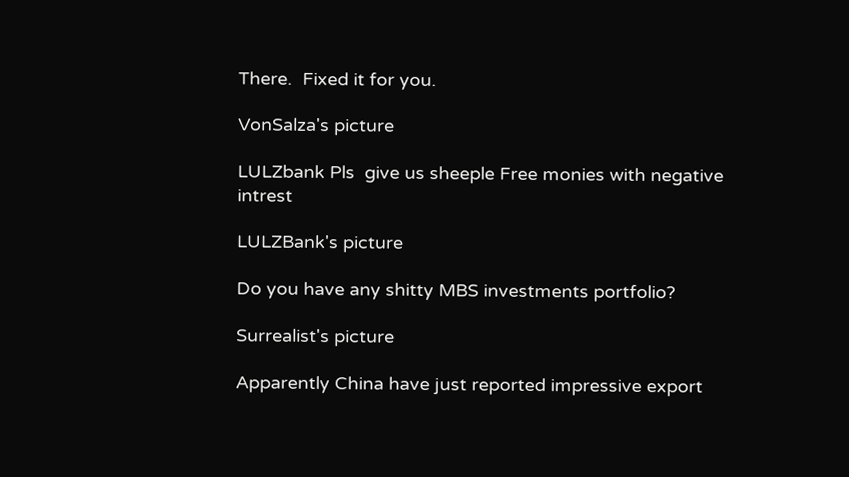There.  Fixed it for you.

VonSalza's picture

LULZbank Pls  give us sheeple Free monies with negative intrest

LULZBank's picture

Do you have any shitty MBS investments portfolio?

Surrealist's picture

Apparently China have just reported impressive export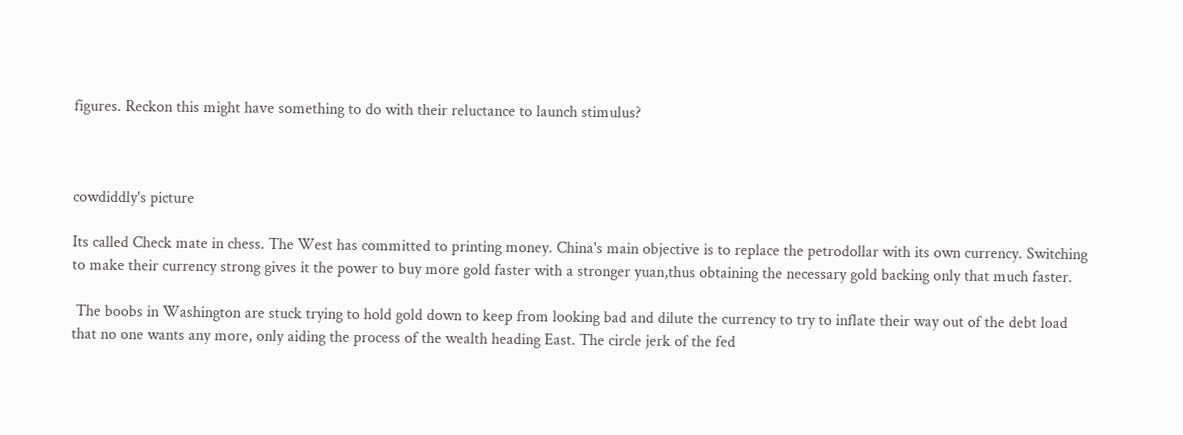figures. Reckon this might have something to do with their reluctance to launch stimulus?



cowdiddly's picture

Its called Check mate in chess. The West has committed to printing money. China's main objective is to replace the petrodollar with its own currency. Switching to make their currency strong gives it the power to buy more gold faster with a stronger yuan,thus obtaining the necessary gold backing only that much faster.

 The boobs in Washington are stuck trying to hold gold down to keep from looking bad and dilute the currency to try to inflate their way out of the debt load that no one wants any more, only aiding the process of the wealth heading East. The circle jerk of the fed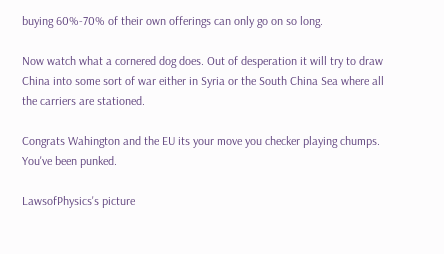buying 60%-70% of their own offerings can only go on so long.

Now watch what a cornered dog does. Out of desperation it will try to draw China into some sort of war either in Syria or the South China Sea where all the carriers are stationed.

Congrats Wahington and the EU its your move you checker playing chumps. You've been punked.

LawsofPhysics's picture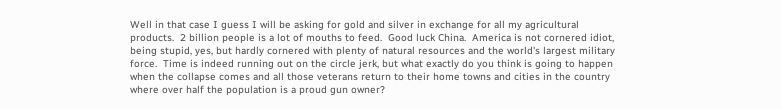Well in that case I guess I will be asking for gold and silver in exchange for all my agricultural products.  2 billion people is a lot of mouths to feed.  Good luck China.  America is not cornered idiot, being stupid, yes, but hardly cornered with plenty of natural resources and the world's largest military force.  Time is indeed running out on the circle jerk, but what exactly do you think is going to happen when the collapse comes and all those veterans return to their home towns and cities in the country where over half the population is a proud gun owner?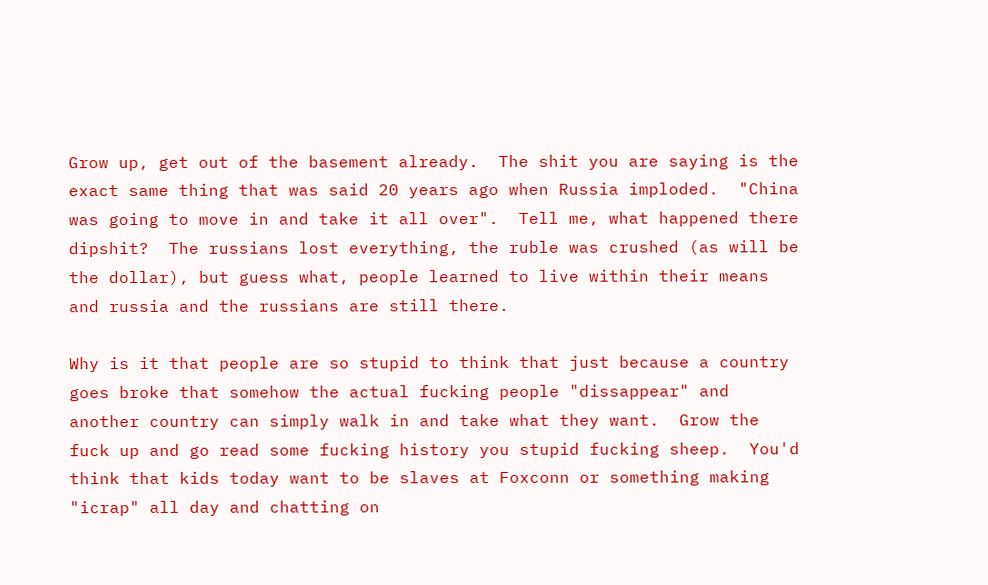Grow up, get out of the basement already.  The shit you are saying is the exact same thing that was said 20 years ago when Russia imploded.  "China was going to move in and take it all over".  Tell me, what happened there dipshit?  The russians lost everything, the ruble was crushed (as will be the dollar), but guess what, people learned to live within their means and russia and the russians are still there.

Why is it that people are so stupid to think that just because a country goes broke that somehow the actual fucking people "dissappear" and another country can simply walk in and take what they want.  Grow the fuck up and go read some fucking history you stupid fucking sheep.  You'd think that kids today want to be slaves at Foxconn or something making "icrap" all day and chatting on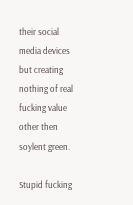their social media devices but creating nothing of real fucking value other then soylent green.

Stupid fucking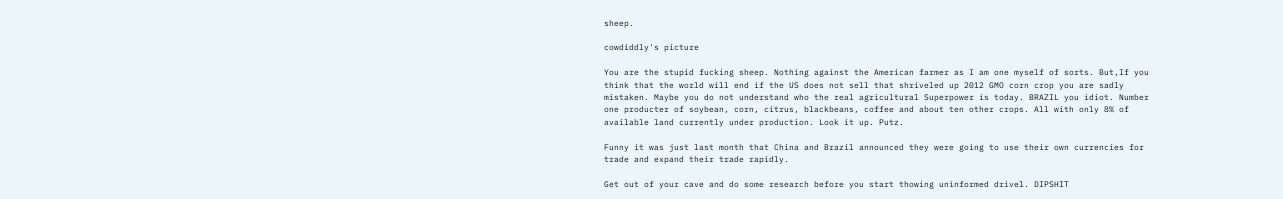sheep.

cowdiddly's picture

You are the stupid fucking sheep. Nothing against the American farmer as I am one myself of sorts. But,If you think that the world will end if the US does not sell that shriveled up 2012 GMO corn crop you are sadly mistaken. Maybe you do not understand who the real agricultural Superpower is today. BRAZIL you idiot. Number one producter of soybean, corn, citrus, blackbeans, coffee and about ten other crops. All with only 8% of available land currently under production. Look it up. Putz.

Funny it was just last month that China and Brazil announced they were going to use their own currencies for trade and expand their trade rapidly.

Get out of your cave and do some research before you start thowing uninformed drivel. DIPSHIT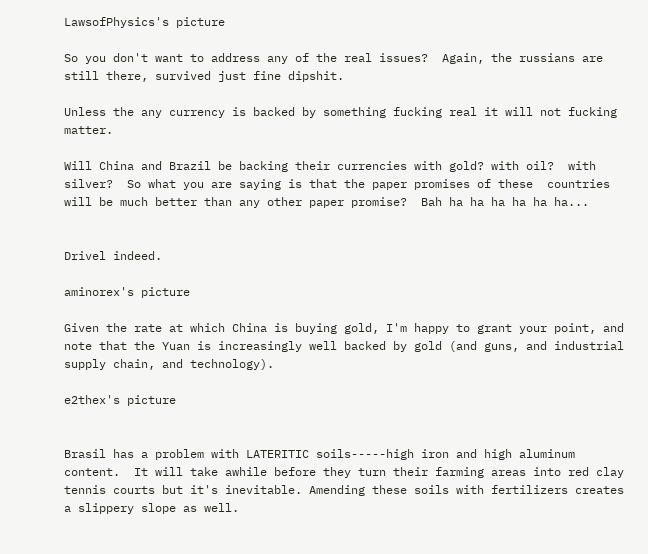LawsofPhysics's picture

So you don't want to address any of the real issues?  Again, the russians are still there, survived just fine dipshit.

Unless the any currency is backed by something fucking real it will not fucking matter.

Will China and Brazil be backing their currencies with gold? with oil?  with silver?  So what you are saying is that the paper promises of these  countries will be much better than any other paper promise?  Bah ha ha ha ha ha ha...


Drivel indeed.

aminorex's picture

Given the rate at which China is buying gold, I'm happy to grant your point, and note that the Yuan is increasingly well backed by gold (and guns, and industrial supply chain, and technology).

e2thex's picture


Brasil has a problem with LATERITIC soils-----high iron and high aluminum content.  It will take awhile before they turn their farming areas into red clay tennis courts but it's inevitable. Amending these soils with fertilizers creates a slippery slope as well.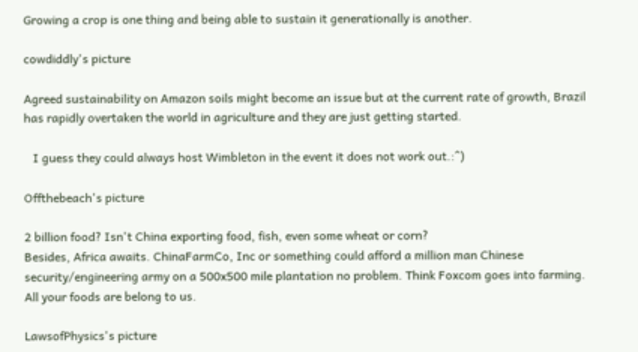Growing a crop is one thing and being able to sustain it generationally is another.

cowdiddly's picture

Agreed sustainability on Amazon soils might become an issue but at the current rate of growth, Brazil has rapidly overtaken the world in agriculture and they are just getting started.

   I guess they could always host Wimbleton in the event it does not work out.:^)

Offthebeach's picture

2 billion food? Isn't China exporting food, fish, even some wheat or corn?
Besides, Africa awaits. ChinaFarmCo, Inc or something could afford a million man Chinese security/engineering army on a 500x500 mile plantation no problem. Think Foxcom goes into farming.
All your foods are belong to us.

LawsofPhysics's picture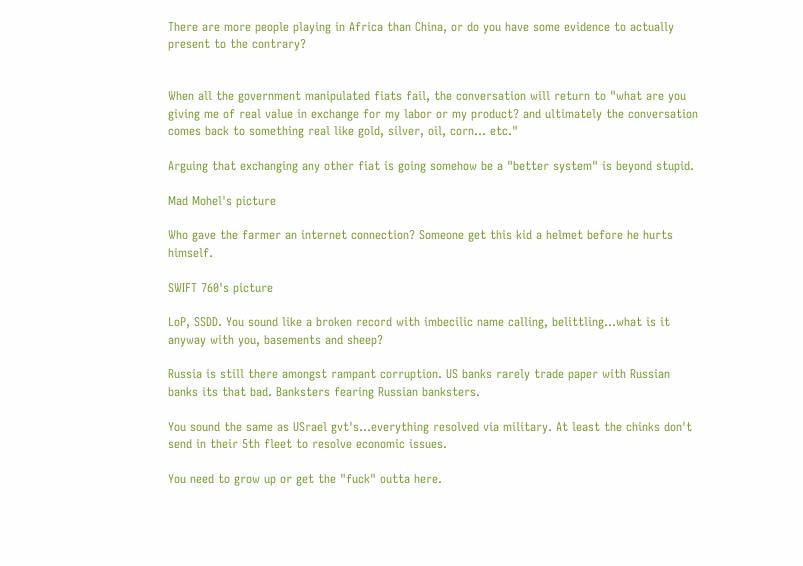There are more people playing in Africa than China, or do you have some evidence to actually present to the contrary?


When all the government manipulated fiats fail, the conversation will return to "what are you giving me of real value in exchange for my labor or my product? and ultimately the conversation comes back to something real like gold, silver, oil, corn... etc."

Arguing that exchanging any other fiat is going somehow be a "better system" is beyond stupid.

Mad Mohel's picture

Who gave the farmer an internet connection? Someone get this kid a helmet before he hurts himself.

SWIFT 760's picture

LoP, SSDD. You sound like a broken record with imbecilic name calling, belittling...what is it anyway with you, basements and sheep?

Russia is still there amongst rampant corruption. US banks rarely trade paper with Russian banks its that bad. Banksters fearing Russian banksters.

You sound the same as USrael gvt's...everything resolved via military. At least the chinks don't send in their 5th fleet to resolve economic issues.

You need to grow up or get the "fuck" outta here.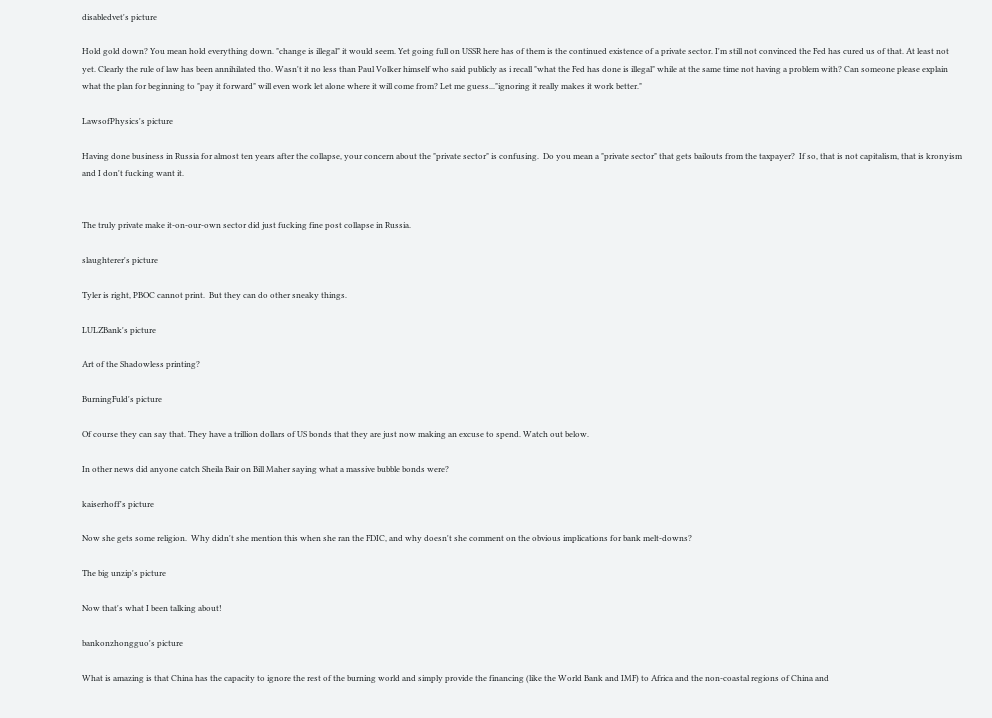disabledvet's picture

Hold gold down? You mean hold everything down. "change is illegal" it would seem. Yet going full on USSR here has of them is the continued existence of a private sector. I'm still not convinced the Fed has cured us of that. At least not yet. Clearly the rule of law has been annihilated tho. Wasn't it no less than Paul Volker himself who said publicly as i recall "what the Fed has done is illegal" while at the same time not having a problem with? Can someone please explain what the plan for beginning to "pay it forward" will even work let alone where it will come from? Let me guess..."ignoring it really makes it work better."

LawsofPhysics's picture

Having done business in Russia for almost ten years after the collapse, your concern about the "private sector" is confusing.  Do you mean a "private sector" that gets bailouts from the taxpayer?  If so, that is not capitalism, that is kronyism and I don't fucking want it.


The truly private make it-on-our-own sector did just fucking fine post collapse in Russia.

slaughterer's picture

Tyler is right, PBOC cannot print.  But they can do other sneaky things.

LULZBank's picture

Art of the Shadowless printing?

BurningFuld's picture

Of course they can say that. They have a trillion dollars of US bonds that they are just now making an excuse to spend. Watch out below.

In other news did anyone catch Sheila Bair on Bill Maher saying what a massive bubble bonds were?

kaiserhoff's picture

Now she gets some religion.  Why didn't she mention this when she ran the FDIC, and why doesn't she comment on the obvious implications for bank melt-downs?

The big unzip's picture

Now that's what I been talking about!

bankonzhongguo's picture

What is amazing is that China has the capacity to ignore the rest of the burning world and simply provide the financing (like the World Bank and IMF) to Africa and the non-coastal regions of China and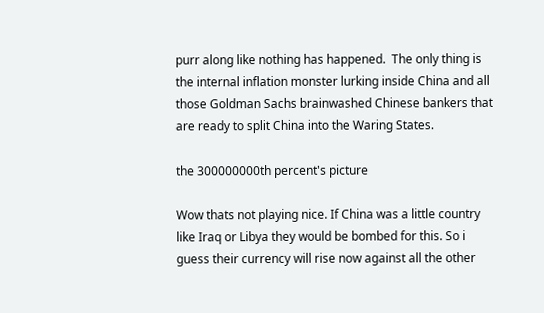purr along like nothing has happened.  The only thing is the internal inflation monster lurking inside China and all those Goldman Sachs brainwashed Chinese bankers that are ready to split China into the Waring States.

the 300000000th percent's picture

Wow thats not playing nice. If China was a little country like Iraq or Libya they would be bombed for this. So i guess their currency will rise now against all the other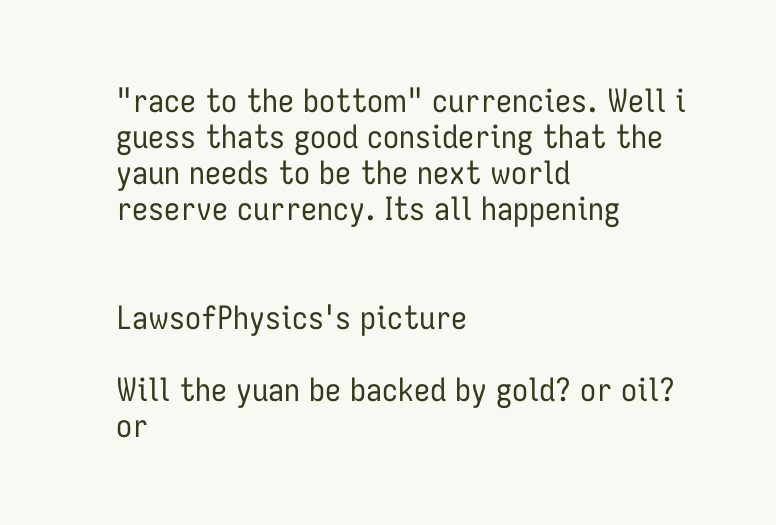"race to the bottom" currencies. Well i guess thats good considering that the yaun needs to be the next world reserve currency. Its all happening


LawsofPhysics's picture

Will the yuan be backed by gold? or oil? or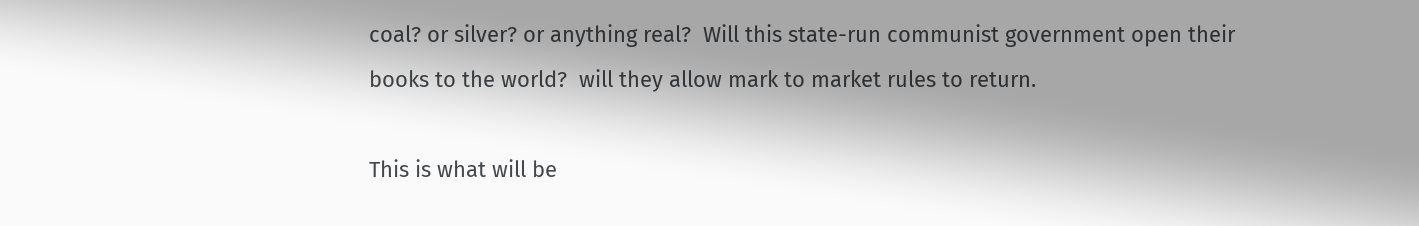coal? or silver? or anything real?  Will this state-run communist government open their books to the world?  will they allow mark to market rules to return.

This is what will be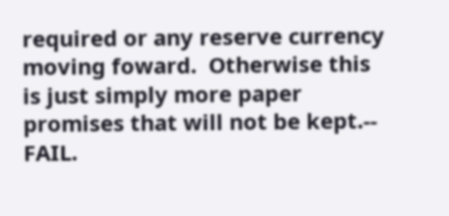required or any reserve currency moving foward.  Otherwise this is just simply more paper promises that will not be kept.-- FAIL.